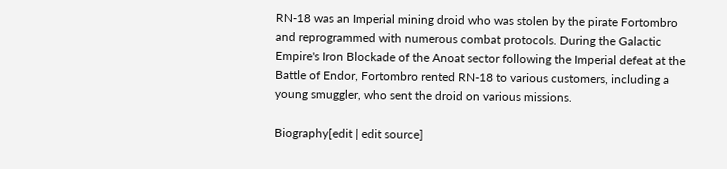RN-18 was an Imperial mining droid who was stolen by the pirate Fortombro and reprogrammed with numerous combat protocols. During the Galactic Empire's Iron Blockade of the Anoat sector following the Imperial defeat at the Battle of Endor, Fortombro rented RN-18 to various customers, including a young smuggler, who sent the droid on various missions.

Biography[edit | edit source]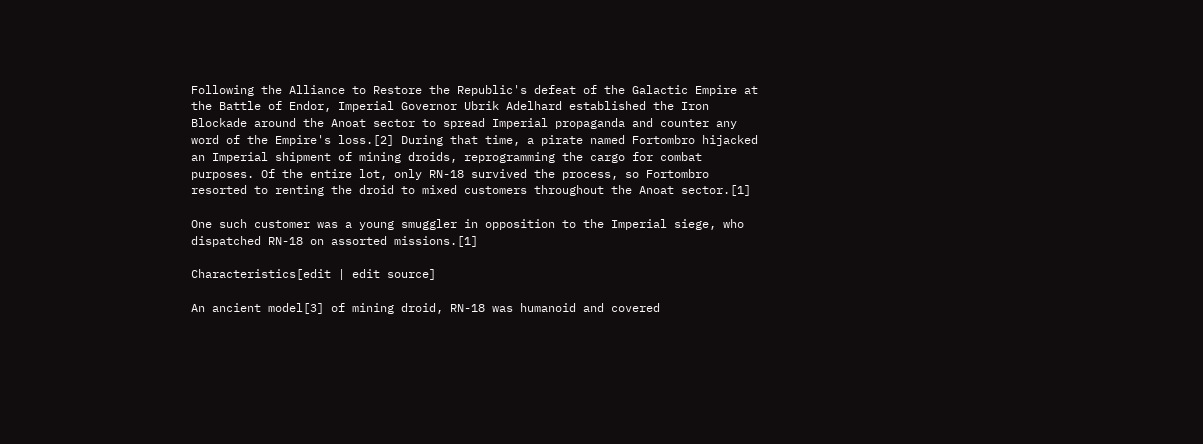Following the Alliance to Restore the Republic's defeat of the Galactic Empire at the Battle of Endor, Imperial Governor Ubrik Adelhard established the Iron Blockade around the Anoat sector to spread Imperial propaganda and counter any word of the Empire's loss.[2] During that time, a pirate named Fortombro hijacked an Imperial shipment of mining droids, reprogramming the cargo for combat purposes. Of the entire lot, only RN-18 survived the process, so Fortombro resorted to renting the droid to mixed customers throughout the Anoat sector.[1]

One such customer was a young smuggler in opposition to the Imperial siege, who dispatched RN-18 on assorted missions.[1]

Characteristics[edit | edit source]

An ancient model[3] of mining droid, RN-18 was humanoid and covered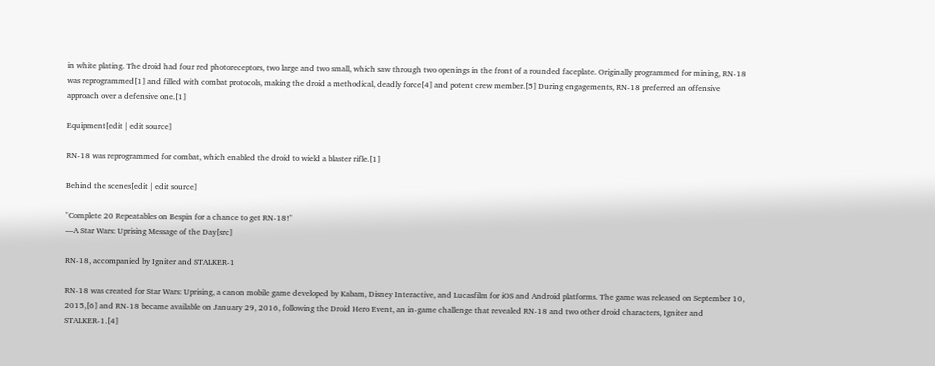in white plating. The droid had four red photoreceptors, two large and two small, which saw through two openings in the front of a rounded faceplate. Originally programmed for mining, RN-18 was reprogrammed[1] and filled with combat protocols, making the droid a methodical, deadly force[4] and potent crew member.[5] During engagements, RN-18 preferred an offensive approach over a defensive one.[1]

Equipment[edit | edit source]

RN-18 was reprogrammed for combat, which enabled the droid to wield a blaster rifle.[1]

Behind the scenes[edit | edit source]

"Complete 20 Repeatables on Bespin for a chance to get RN-18!"
―A Star Wars: Uprising Message of the Day[src]

RN-18, accompanied by Igniter and STALKER-1

RN-18 was created for Star Wars: Uprising, a canon mobile game developed by Kabam, Disney Interactive, and Lucasfilm for iOS and Android platforms. The game was released on September 10, 2015,[6] and RN-18 became available on January 29, 2016, following the Droid Hero Event, an in-game challenge that revealed RN-18 and two other droid characters, Igniter and STALKER-1.[4]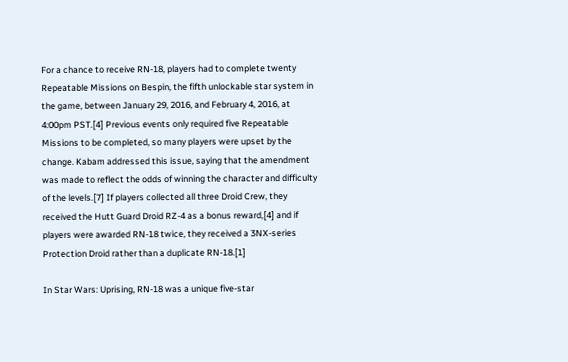For a chance to receive RN-18, players had to complete twenty Repeatable Missions on Bespin, the fifth unlockable star system in the game, between January 29, 2016, and February 4, 2016, at 4:00pm PST.[4] Previous events only required five Repeatable Missions to be completed, so many players were upset by the change. Kabam addressed this issue, saying that the amendment was made to reflect the odds of winning the character and difficulty of the levels.[7] If players collected all three Droid Crew, they received the Hutt Guard Droid RZ-4 as a bonus reward,[4] and if players were awarded RN-18 twice, they received a 3NX-series Protection Droid rather than a duplicate RN-18.[1]

In Star Wars: Uprising, RN-18 was a unique five-star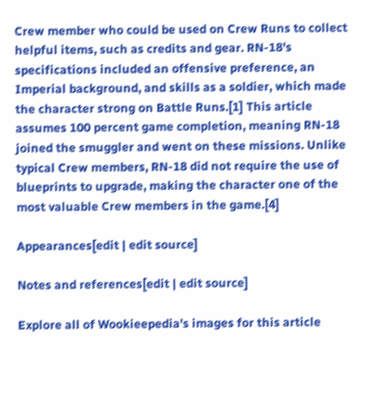Crew member who could be used on Crew Runs to collect helpful items, such as credits and gear. RN-18's specifications included an offensive preference, an Imperial background, and skills as a soldier, which made the character strong on Battle Runs.[1] This article assumes 100 percent game completion, meaning RN-18 joined the smuggler and went on these missions. Unlike typical Crew members, RN-18 did not require the use of blueprints to upgrade, making the character one of the most valuable Crew members in the game.[4]

Appearances[edit | edit source]

Notes and references[edit | edit source]

Explore all of Wookieepedia's images for this article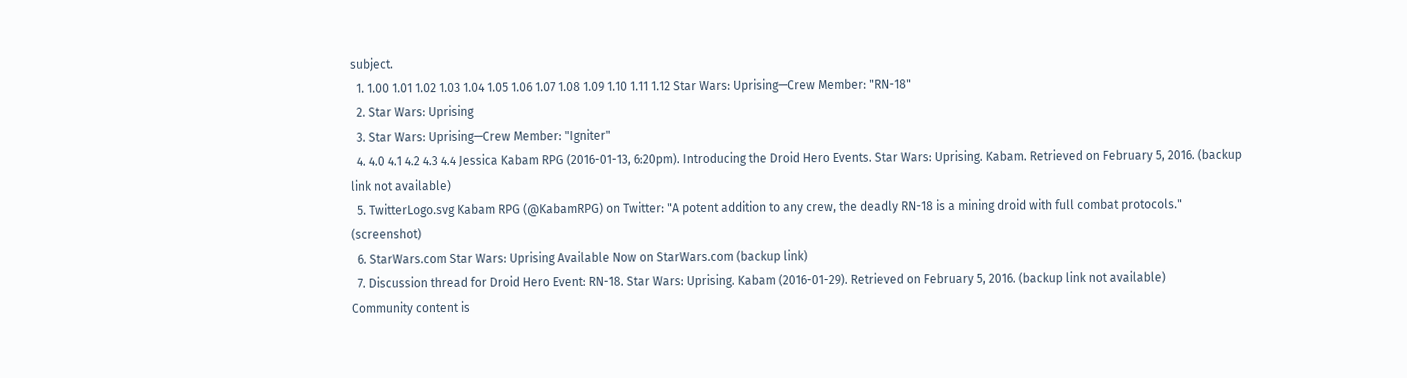subject.
  1. 1.00 1.01 1.02 1.03 1.04 1.05 1.06 1.07 1.08 1.09 1.10 1.11 1.12 Star Wars: Uprising—Crew Member: "RN-18"
  2. Star Wars: Uprising
  3. Star Wars: Uprising—Crew Member: "Igniter"
  4. 4.0 4.1 4.2 4.3 4.4 Jessica Kabam RPG (2016-01-13, 6:20pm). Introducing the Droid Hero Events. Star Wars: Uprising. Kabam. Retrieved on February 5, 2016. (backup link not available)
  5. TwitterLogo.svg Kabam RPG (@KabamRPG) on Twitter: "A potent addition to any crew, the deadly RN-18 is a mining droid with full combat protocols." (screenshot)
  6. StarWars.com Star Wars: Uprising Available Now on StarWars.com (backup link)
  7. Discussion thread for Droid Hero Event: RN-18. Star Wars: Uprising. Kabam (2016-01-29). Retrieved on February 5, 2016. (backup link not available)
Community content is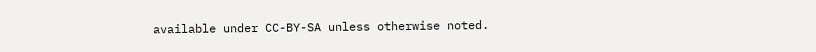available under CC-BY-SA unless otherwise noted.